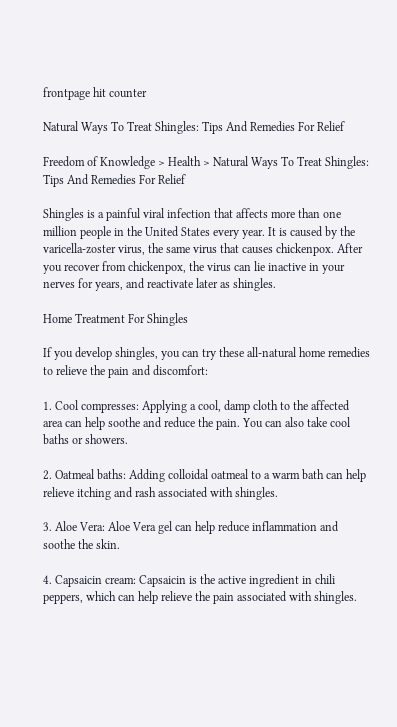frontpage hit counter

Natural Ways To Treat Shingles: Tips And Remedies For Relief

Freedom of Knowledge > Health > Natural Ways To Treat Shingles: Tips And Remedies For Relief

Shingles is a painful viral infection that affects more than one million people in the United States every year. It is caused by the varicella-zoster virus, the same virus that causes chickenpox. After you recover from chickenpox, the virus can lie inactive in your nerves for years, and reactivate later as shingles.

Home Treatment For Shingles

If you develop shingles, you can try these all-natural home remedies to relieve the pain and discomfort:

1. Cool compresses: Applying a cool, damp cloth to the affected area can help soothe and reduce the pain. You can also take cool baths or showers.

2. Oatmeal baths: Adding colloidal oatmeal to a warm bath can help relieve itching and rash associated with shingles.

3. Aloe Vera: Aloe Vera gel can help reduce inflammation and soothe the skin.

4. Capsaicin cream: Capsaicin is the active ingredient in chili peppers, which can help relieve the pain associated with shingles.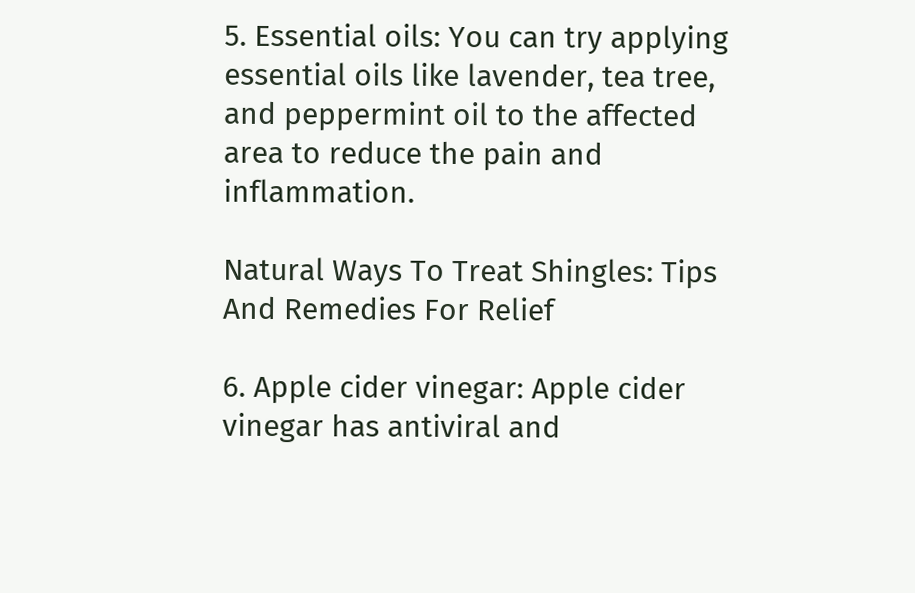5. Essential oils: You can try applying essential oils like lavender, tea tree, and peppermint oil to the affected area to reduce the pain and inflammation.

Natural Ways To Treat Shingles: Tips And Remedies For Relief

6. Apple cider vinegar: Apple cider vinegar has antiviral and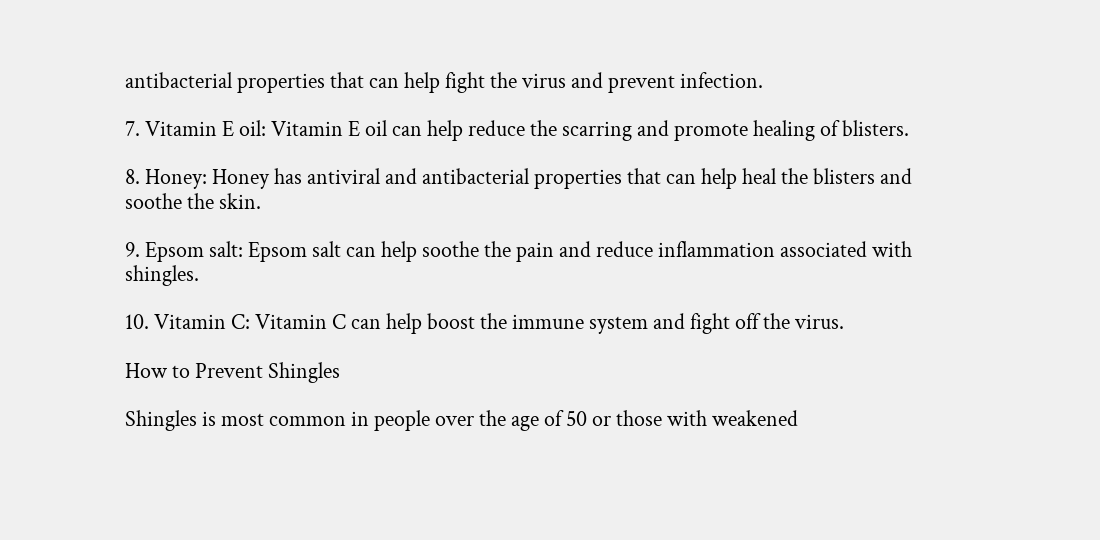antibacterial properties that can help fight the virus and prevent infection.

7. Vitamin E oil: Vitamin E oil can help reduce the scarring and promote healing of blisters.

8. Honey: Honey has antiviral and antibacterial properties that can help heal the blisters and soothe the skin.

9. Epsom salt: Epsom salt can help soothe the pain and reduce inflammation associated with shingles.

10. Vitamin C: Vitamin C can help boost the immune system and fight off the virus.

How to Prevent Shingles

Shingles is most common in people over the age of 50 or those with weakened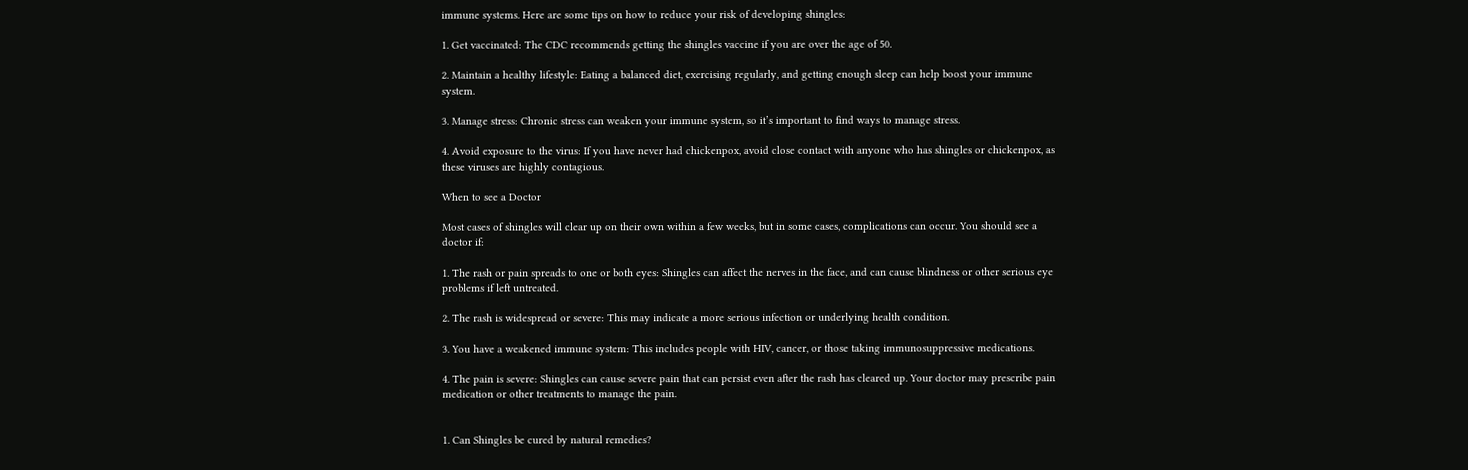immune systems. Here are some tips on how to reduce your risk of developing shingles:

1. Get vaccinated: The CDC recommends getting the shingles vaccine if you are over the age of 50.

2. Maintain a healthy lifestyle: Eating a balanced diet, exercising regularly, and getting enough sleep can help boost your immune system.

3. Manage stress: Chronic stress can weaken your immune system, so it’s important to find ways to manage stress.

4. Avoid exposure to the virus: If you have never had chickenpox, avoid close contact with anyone who has shingles or chickenpox, as these viruses are highly contagious.

When to see a Doctor

Most cases of shingles will clear up on their own within a few weeks, but in some cases, complications can occur. You should see a doctor if:

1. The rash or pain spreads to one or both eyes: Shingles can affect the nerves in the face, and can cause blindness or other serious eye problems if left untreated.

2. The rash is widespread or severe: This may indicate a more serious infection or underlying health condition.

3. You have a weakened immune system: This includes people with HIV, cancer, or those taking immunosuppressive medications.

4. The pain is severe: Shingles can cause severe pain that can persist even after the rash has cleared up. Your doctor may prescribe pain medication or other treatments to manage the pain.


1. Can Shingles be cured by natural remedies?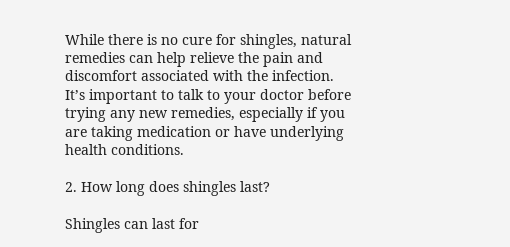While there is no cure for shingles, natural remedies can help relieve the pain and discomfort associated with the infection. It’s important to talk to your doctor before trying any new remedies, especially if you are taking medication or have underlying health conditions.

2. How long does shingles last?

Shingles can last for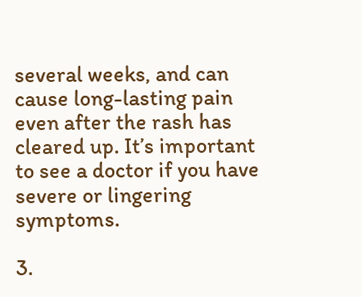several weeks, and can cause long-lasting pain even after the rash has cleared up. It’s important to see a doctor if you have severe or lingering symptoms.

3.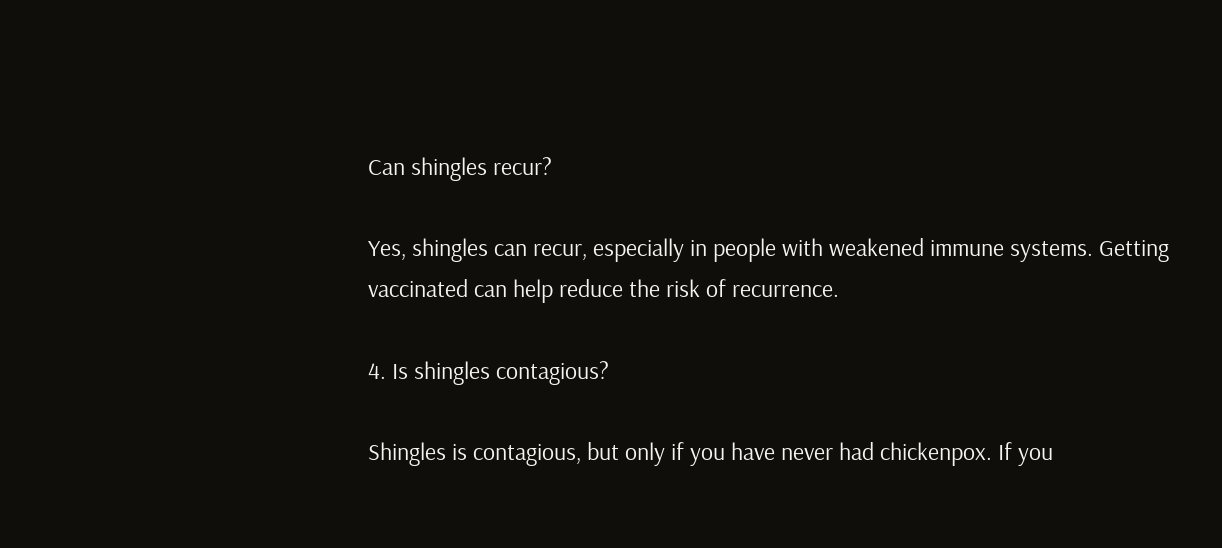Can shingles recur?

Yes, shingles can recur, especially in people with weakened immune systems. Getting vaccinated can help reduce the risk of recurrence.

4. Is shingles contagious?

Shingles is contagious, but only if you have never had chickenpox. If you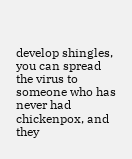develop shingles, you can spread the virus to someone who has never had chickenpox, and they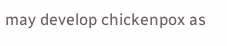may develop chickenpox as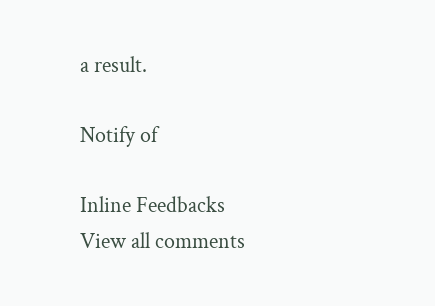a result.

Notify of

Inline Feedbacks
View all comments